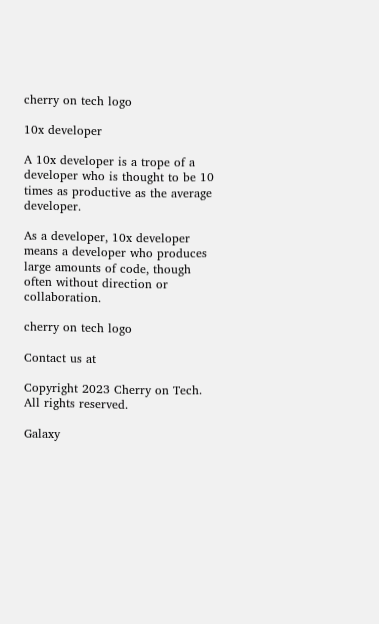cherry on tech logo

10x developer

A 10x developer is a trope of a developer who is thought to be 10 times as productive as the average developer.

As a developer, 10x developer means a developer who produces large amounts of code, though often without direction or collaboration.

cherry on tech logo

Contact us at

Copyright 2023 Cherry on Tech. All rights reserved.

Galaxy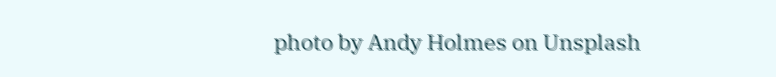photo by Andy Holmes on Unsplash